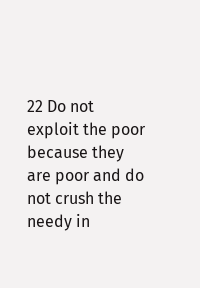22 Do not exploit the poor because they are poor and do not crush the needy in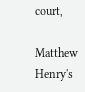court,

Matthew Henry's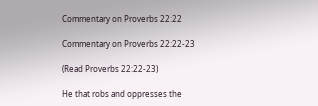Commentary on Proverbs 22:22

Commentary on Proverbs 22:22-23

(Read Proverbs 22:22-23)

He that robs and oppresses the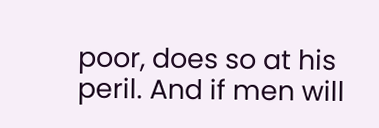poor, does so at his peril. And if men will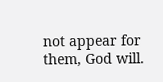not appear for them, God will.